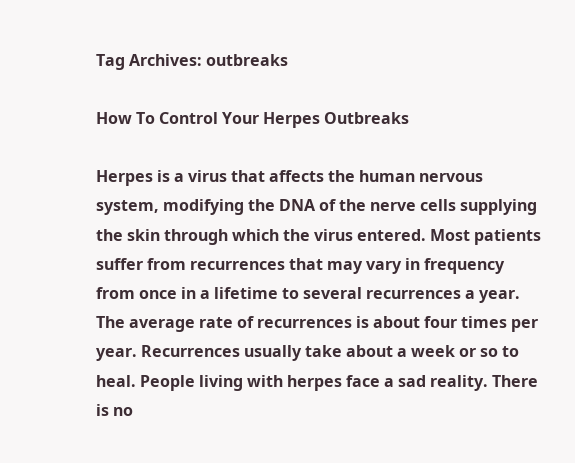Tag Archives: outbreaks

How To Control Your Herpes Outbreaks

Herpes is a virus that affects the human nervous system, modifying the DNA of the nerve cells supplying the skin through which the virus entered. Most patients suffer from recurrences that may vary in frequency from once in a lifetime to several recurrences a year. The average rate of recurrences is about four times per year. Recurrences usually take about a week or so to heal. People living with herpes face a sad reality. There is no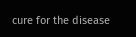cure for the disease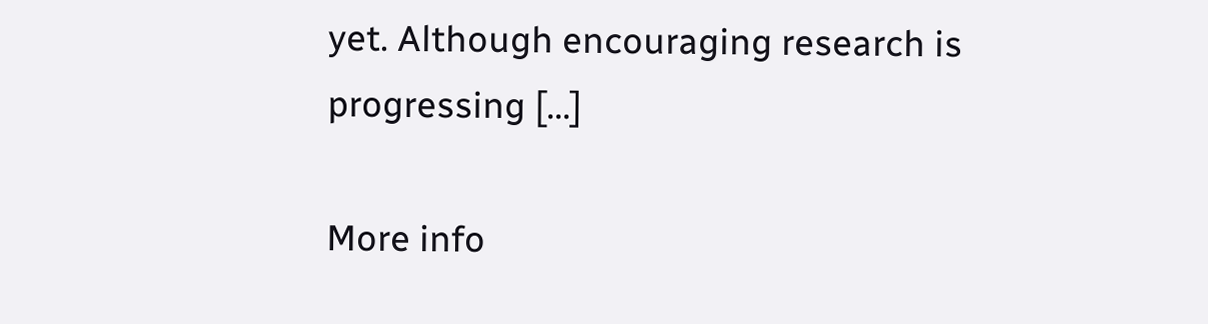yet. Although encouraging research is progressing […]

More info